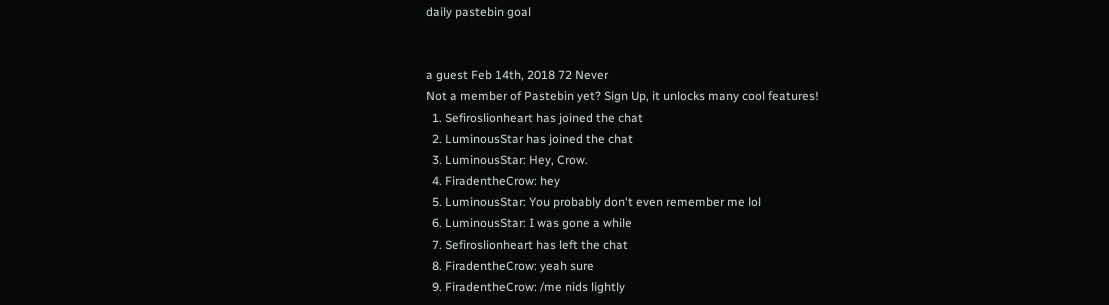daily pastebin goal


a guest Feb 14th, 2018 72 Never
Not a member of Pastebin yet? Sign Up, it unlocks many cool features!
  1. Sefiroslionheart has joined the chat
  2. LuminousStar has joined the chat
  3. LuminousStar: Hey, Crow.
  4. FiradentheCrow: hey
  5. LuminousStar: You probably don't even remember me lol
  6. LuminousStar: I was gone a while
  7. Sefiroslionheart has left the chat
  8. FiradentheCrow: yeah sure
  9. FiradentheCrow: /me nids lightly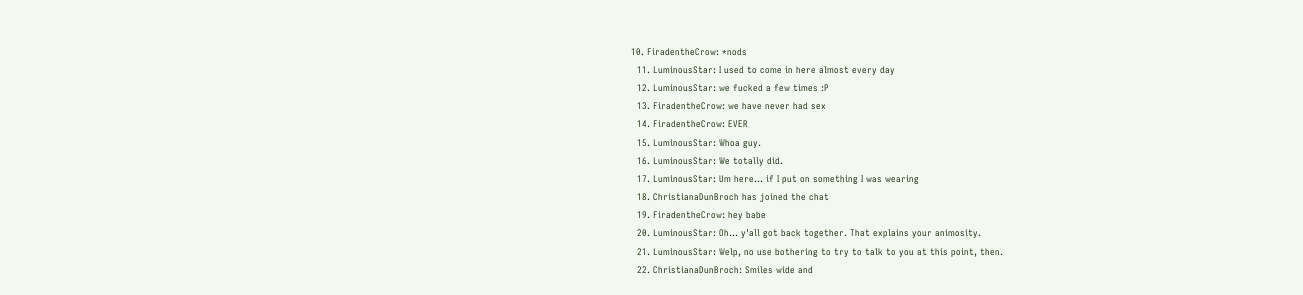10. FiradentheCrow: *nods
  11. LuminousStar: I used to come in here almost every day
  12. LuminousStar: we fucked a few times :P
  13. FiradentheCrow: we have never had sex
  14. FiradentheCrow: EVER
  15. LuminousStar: Whoa guy.
  16. LuminousStar: We totally did.
  17. LuminousStar: Um here... if I put on something I was wearing
  18. ChristianaDunBroch has joined the chat
  19. FiradentheCrow: hey babe
  20. LuminousStar: Oh... y'all got back together. That explains your animosity.
  21. LuminousStar: Welp, no use bothering to try to talk to you at this point, then.
  22. ChristianaDunBroch: Smiles wide and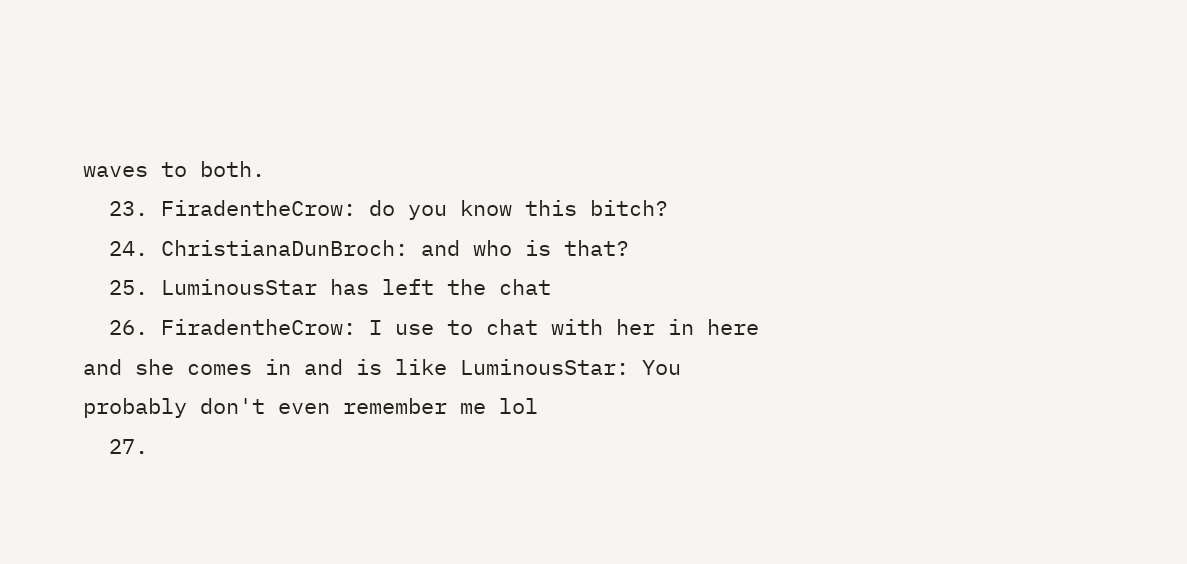waves to both.
  23. FiradentheCrow: do you know this bitch?
  24. ChristianaDunBroch: and who is that?
  25. LuminousStar has left the chat
  26. FiradentheCrow: I use to chat with her in here and she comes in and is like LuminousStar: You probably don't even remember me lol
  27.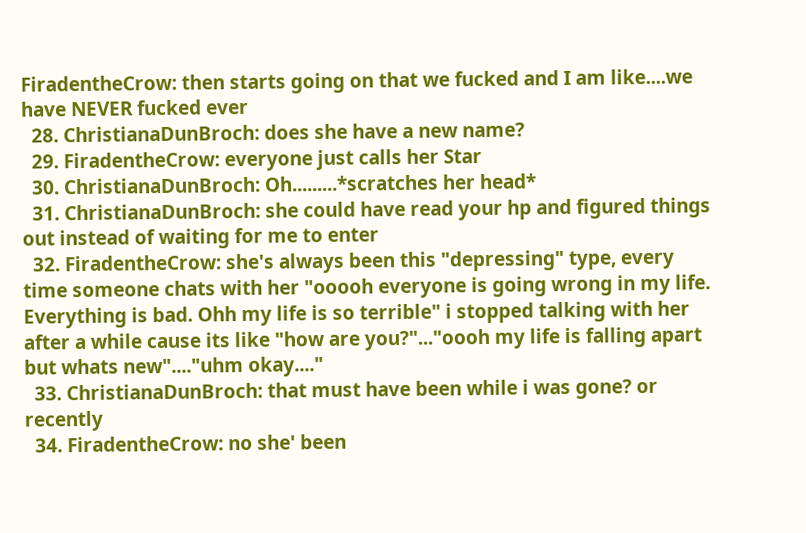FiradentheCrow: then starts going on that we fucked and I am like....we have NEVER fucked ever
  28. ChristianaDunBroch: does she have a new name?
  29. FiradentheCrow: everyone just calls her Star
  30. ChristianaDunBroch: Oh.........*scratches her head*
  31. ChristianaDunBroch: she could have read your hp and figured things out instead of waiting for me to enter
  32. FiradentheCrow: she's always been this "depressing" type, every time someone chats with her "ooooh everyone is going wrong in my life. Everything is bad. Ohh my life is so terrible" i stopped talking with her after a while cause its like "how are you?"..."oooh my life is falling apart but whats new"...."uhm okay...."
  33. ChristianaDunBroch: that must have been while i was gone? or recently
  34. FiradentheCrow: no she' been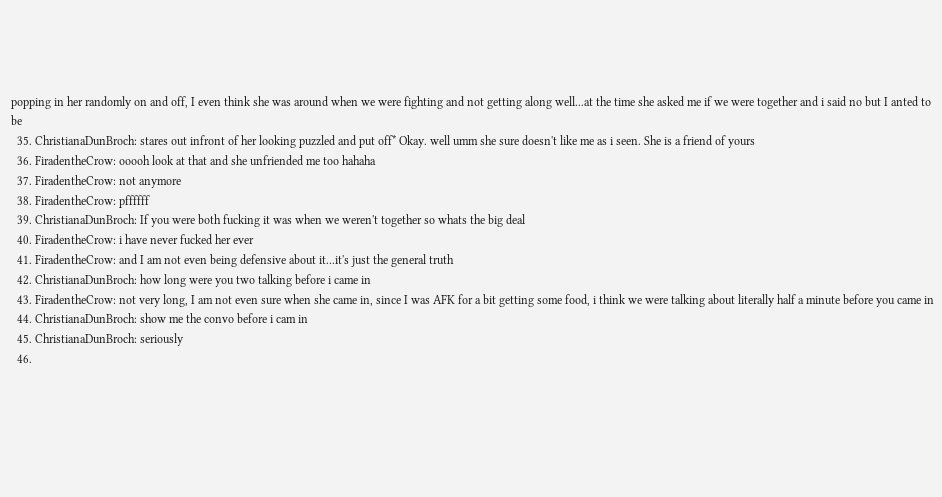popping in her randomly on and off, I even think she was around when we were fighting and not getting along well...at the time she asked me if we were together and i said no but I anted to be
  35. ChristianaDunBroch: stares out infront of her looking puzzled and put off* Okay. well umm she sure doesn't like me as i seen. She is a friend of yours
  36. FiradentheCrow: ooooh look at that and she unfriended me too hahaha
  37. FiradentheCrow: not anymore
  38. FiradentheCrow: pffffff
  39. ChristianaDunBroch: If you were both fucking it was when we weren't together so whats the big deal
  40. FiradentheCrow: i have never fucked her ever
  41. FiradentheCrow: and I am not even being defensive about it...it's just the general truth
  42. ChristianaDunBroch: how long were you two talking before i came in
  43. FiradentheCrow: not very long, I am not even sure when she came in, since I was AFK for a bit getting some food, i think we were talking about literally half a minute before you came in
  44. ChristianaDunBroch: show me the convo before i cam in
  45. ChristianaDunBroch: seriously
  46.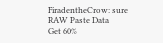FiradentheCrow: sure
RAW Paste Data
Get 60%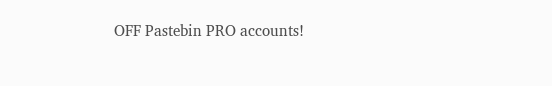OFF Pastebin PRO accounts!